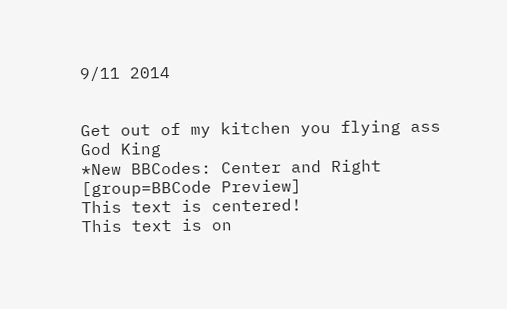9/11 2014


Get out of my kitchen you flying ass
God King
*New BBCodes: Center and Right
[group=BBCode Preview]
This text is centered!
This text is on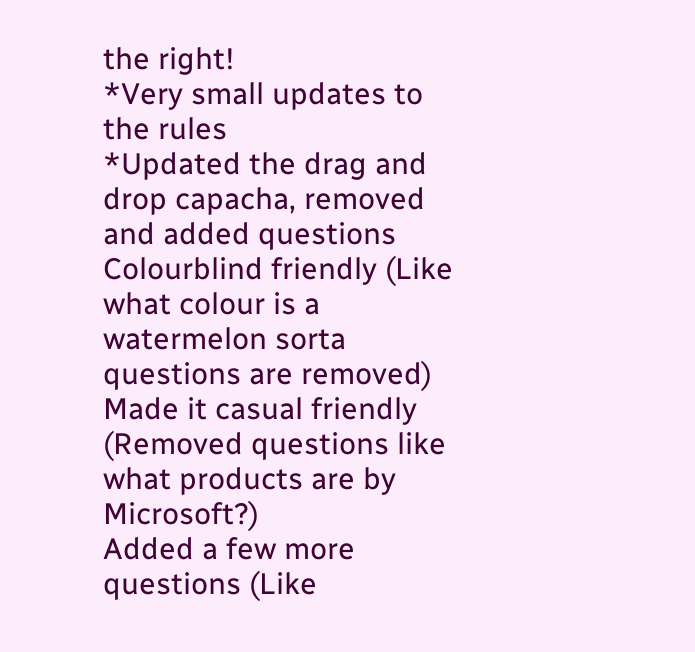the right!
*Very small updates to the rules
*Updated the drag and drop capacha, removed and added questions
Colourblind friendly (Like what colour is a watermelon sorta questions are removed)
Made it casual friendly (Removed questions like what products are by Microsoft?)
Added a few more questions (Like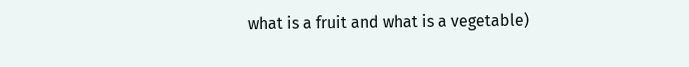what is a fruit and what is a vegetable)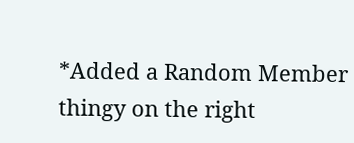*Added a Random Member thingy on the right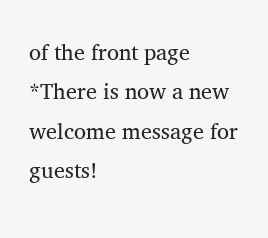of the front page
*There is now a new welcome message for guests!